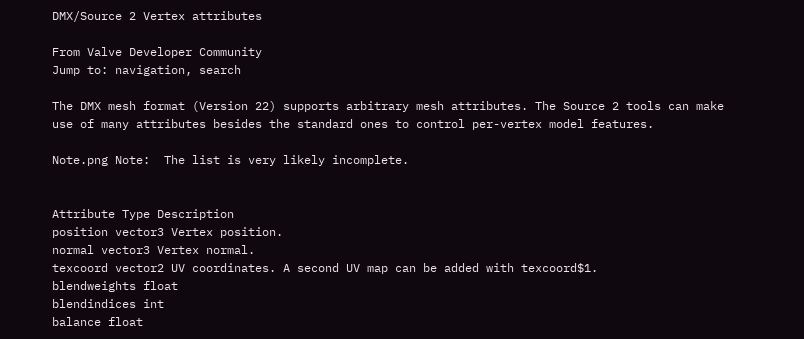DMX/Source 2 Vertex attributes

From Valve Developer Community
Jump to: navigation, search

The DMX mesh format (Version 22) supports arbitrary mesh attributes. The Source 2 tools can make use of many attributes besides the standard ones to control per-vertex model features.

Note.png Note:  The list is very likely incomplete.


Attribute Type Description
position vector3 Vertex position.
normal vector3 Vertex normal.
texcoord vector2 UV coordinates. A second UV map can be added with texcoord$1.
blendweights float
blendindices int
balance float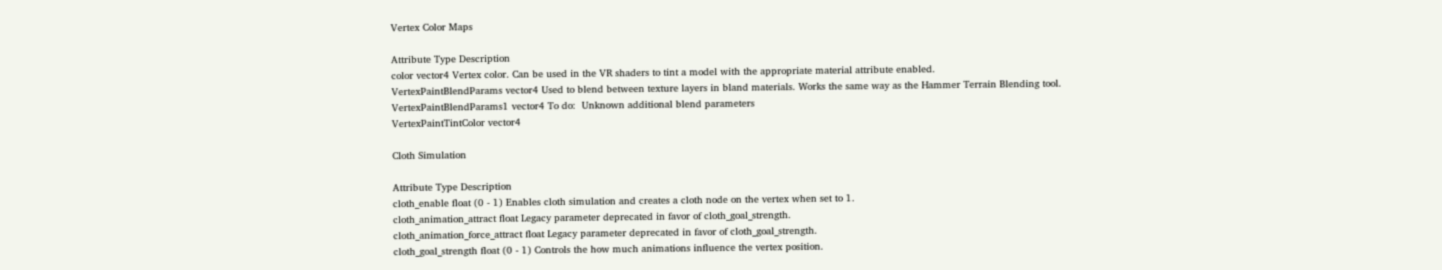Vertex Color Maps

Attribute Type Description
color vector4 Vertex color. Can be used in the VR shaders to tint a model with the appropriate material attribute enabled.
VertexPaintBlendParams vector4 Used to blend between texture layers in bland materials. Works the same way as the Hammer Terrain Blending tool.
VertexPaintBlendParams1 vector4 To do:  Unknown additional blend parameters
VertexPaintTintColor vector4

Cloth Simulation

Attribute Type Description
cloth_enable float (0 - 1) Enables cloth simulation and creates a cloth node on the vertex when set to 1.
cloth_animation_attract float Legacy parameter deprecated in favor of cloth_goal_strength.
cloth_animation_force_attract float Legacy parameter deprecated in favor of cloth_goal_strength.
cloth_goal_strength float (0 - 1) Controls the how much animations influence the vertex position.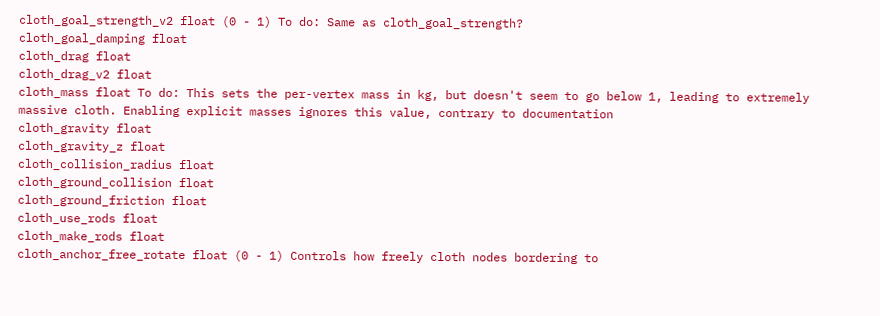cloth_goal_strength_v2 float (0 - 1) To do: Same as cloth_goal_strength?
cloth_goal_damping float
cloth_drag float
cloth_drag_v2 float
cloth_mass float To do: This sets the per-vertex mass in kg, but doesn't seem to go below 1, leading to extremely massive cloth. Enabling explicit masses ignores this value, contrary to documentation
cloth_gravity float
cloth_gravity_z float
cloth_collision_radius float
cloth_ground_collision float
cloth_ground_friction float
cloth_use_rods float
cloth_make_rods float
cloth_anchor_free_rotate float (0 - 1) Controls how freely cloth nodes bordering to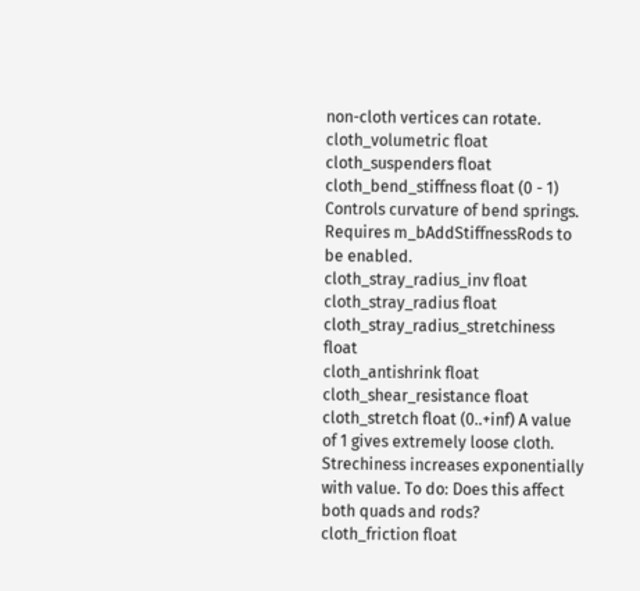non-cloth vertices can rotate.
cloth_volumetric float
cloth_suspenders float
cloth_bend_stiffness float (0 - 1) Controls curvature of bend springs. Requires m_bAddStiffnessRods to be enabled.
cloth_stray_radius_inv float
cloth_stray_radius float
cloth_stray_radius_stretchiness float
cloth_antishrink float
cloth_shear_resistance float
cloth_stretch float (0..+inf) A value of 1 gives extremely loose cloth. Strechiness increases exponentially with value. To do: Does this affect both quads and rods?
cloth_friction float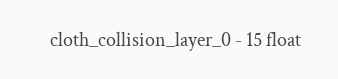cloth_collision_layer_0 - 15 float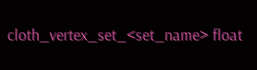cloth_vertex_set_<set_name> float